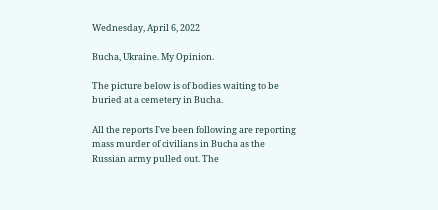Wednesday, April 6, 2022

Bucha, Ukraine. My Opinion.

The picture below is of bodies waiting to be buried at a cemetery in Bucha.

All the reports I've been following are reporting mass murder of civilians in Bucha as the Russian army pulled out. The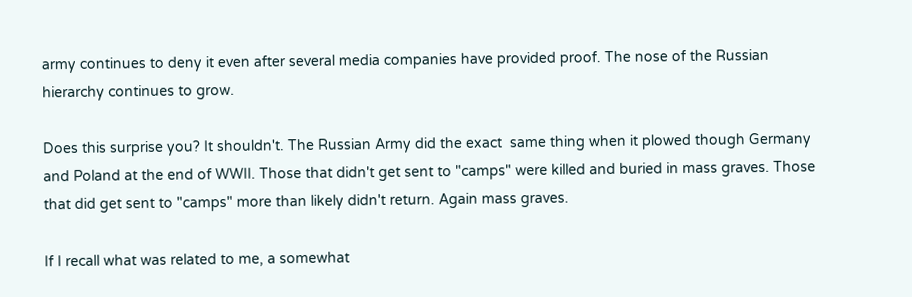army continues to deny it even after several media companies have provided proof. The nose of the Russian hierarchy continues to grow.

Does this surprise you? It shouldn't. The Russian Army did the exact  same thing when it plowed though Germany and Poland at the end of WWII. Those that didn't get sent to "camps" were killed and buried in mass graves. Those that did get sent to "camps" more than likely didn't return. Again mass graves.

If I recall what was related to me, a somewhat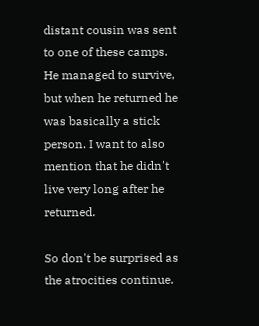distant cousin was sent to one of these camps. He managed to survive, but when he returned he was basically a stick person. I want to also mention that he didn't live very long after he returned.

So don't be surprised as the atrocities continue.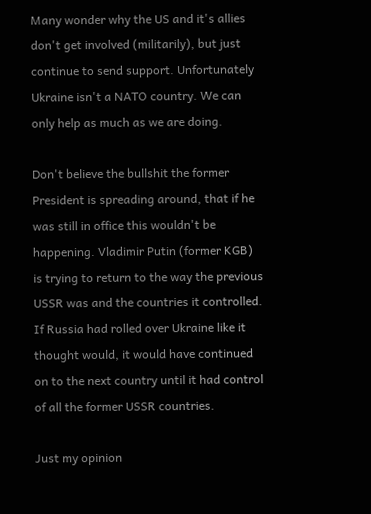Many wonder why the US and it's allies don't get involved (militarily), but just continue to send support. Unfortunately Ukraine isn't a NATO country. We can only help as much as we are doing.

Don't believe the bullshit the former President is spreading around, that if he was still in office this wouldn't be happening. Vladimir Putin (former KGB) is trying to return to the way the previous USSR was and the countries it controlled. If Russia had rolled over Ukraine like it thought would, it would have continued on to the next country until it had control of all the former USSR countries.

Just my opinion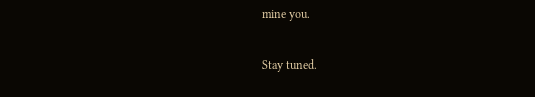mine you.

Stay tuned.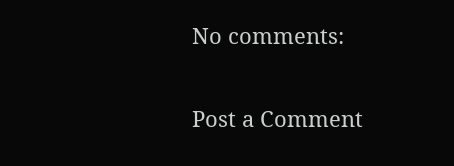No comments:

Post a Comment